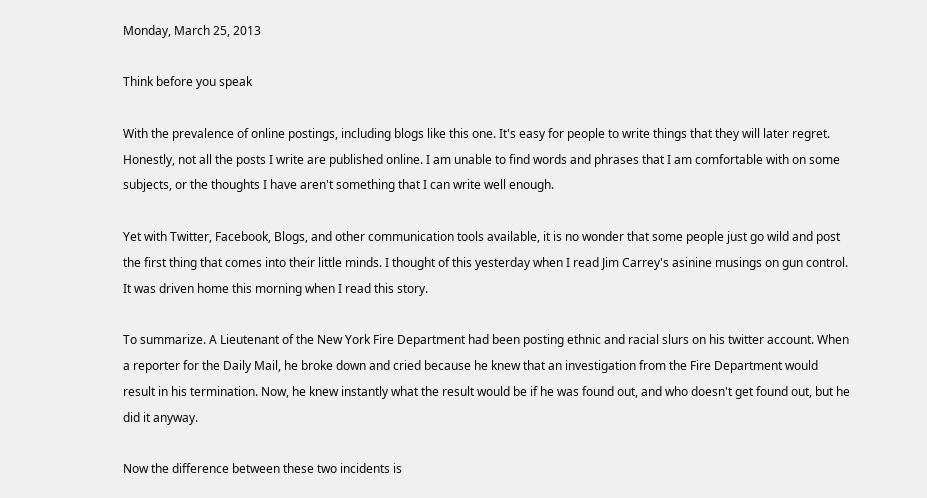Monday, March 25, 2013

Think before you speak

With the prevalence of online postings, including blogs like this one. It's easy for people to write things that they will later regret. Honestly, not all the posts I write are published online. I am unable to find words and phrases that I am comfortable with on some subjects, or the thoughts I have aren't something that I can write well enough.

Yet with Twitter, Facebook, Blogs, and other communication tools available, it is no wonder that some people just go wild and post the first thing that comes into their little minds. I thought of this yesterday when I read Jim Carrey's asinine musings on gun control. It was driven home this morning when I read this story.

To summarize. A Lieutenant of the New York Fire Department had been posting ethnic and racial slurs on his twitter account. When a reporter for the Daily Mail, he broke down and cried because he knew that an investigation from the Fire Department would result in his termination. Now, he knew instantly what the result would be if he was found out, and who doesn't get found out, but he did it anyway.

Now the difference between these two incidents is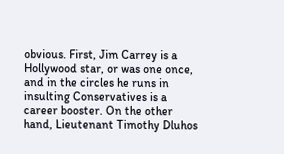obvious. First, Jim Carrey is a Hollywood star, or was one once, and in the circles he runs in insulting Conservatives is a career booster. On the other hand, Lieutenant Timothy Dluhos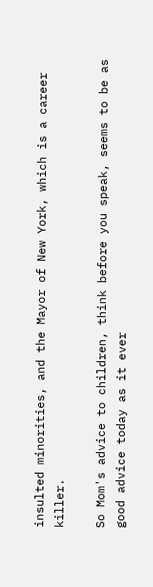insulted minorities, and the Mayor of New York, which is a career killer.

So Mom's advice to children, think before you speak, seems to be as good advice today as it ever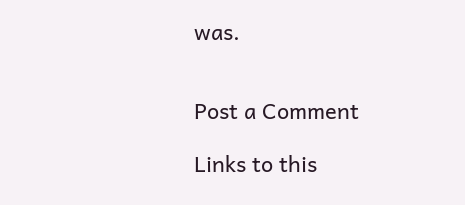was.


Post a Comment

Links to this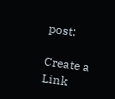post:

Create a Link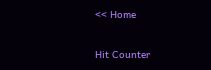<< Home

Hit Counter